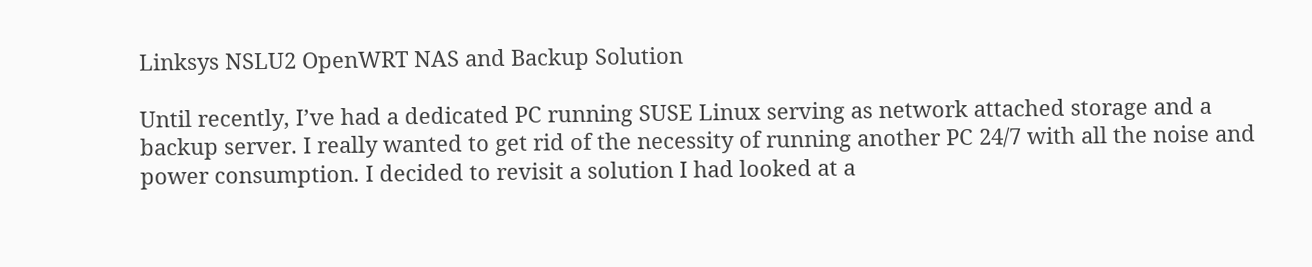Linksys NSLU2 OpenWRT NAS and Backup Solution

Until recently, I’ve had a dedicated PC running SUSE Linux serving as network attached storage and a backup server. I really wanted to get rid of the necessity of running another PC 24/7 with all the noise and power consumption. I decided to revisit a solution I had looked at a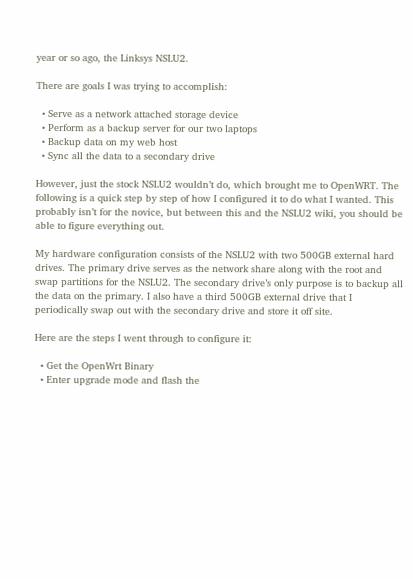year or so ago, the Linksys NSLU2.

There are goals I was trying to accomplish:

  • Serve as a network attached storage device
  • Perform as a backup server for our two laptops
  • Backup data on my web host
  • Sync all the data to a secondary drive

However, just the stock NSLU2 wouldn’t do, which brought me to OpenWRT. The following is a quick step by step of how I configured it to do what I wanted. This probably isn’t for the novice, but between this and the NSLU2 wiki, you should be able to figure everything out.

My hardware configuration consists of the NSLU2 with two 500GB external hard drives. The primary drive serves as the network share along with the root and swap partitions for the NSLU2. The secondary drive’s only purpose is to backup all the data on the primary. I also have a third 500GB external drive that I periodically swap out with the secondary drive and store it off site.

Here are the steps I went through to configure it:

  • Get the OpenWrt Binary
  • Enter upgrade mode and flash the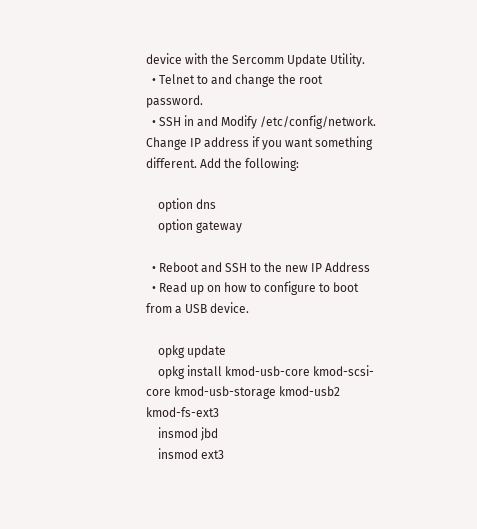device with the Sercomm Update Utility.
  • Telnet to and change the root password.
  • SSH in and Modify /etc/config/network. Change IP address if you want something different. Add the following:

    option dns
    option gateway

  • Reboot and SSH to the new IP Address
  • Read up on how to configure to boot from a USB device.

    opkg update
    opkg install kmod-usb-core kmod-scsi-core kmod-usb-storage kmod-usb2 kmod-fs-ext3
    insmod jbd
    insmod ext3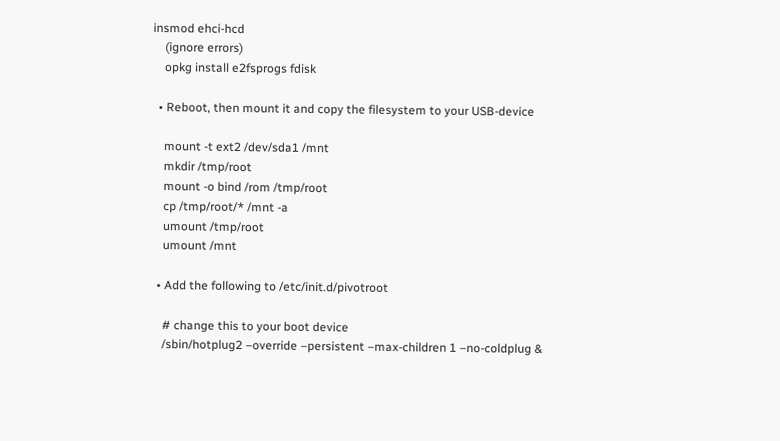insmod ehci-hcd
    (ignore errors)
    opkg install e2fsprogs fdisk

  • Reboot, then mount it and copy the filesystem to your USB-device

    mount -t ext2 /dev/sda1 /mnt
    mkdir /tmp/root
    mount -o bind /rom /tmp/root
    cp /tmp/root/* /mnt -a
    umount /tmp/root
    umount /mnt

  • Add the following to /etc/init.d/pivotroot

    # change this to your boot device
    /sbin/hotplug2 –override –persistent –max-children 1 –no-coldplug &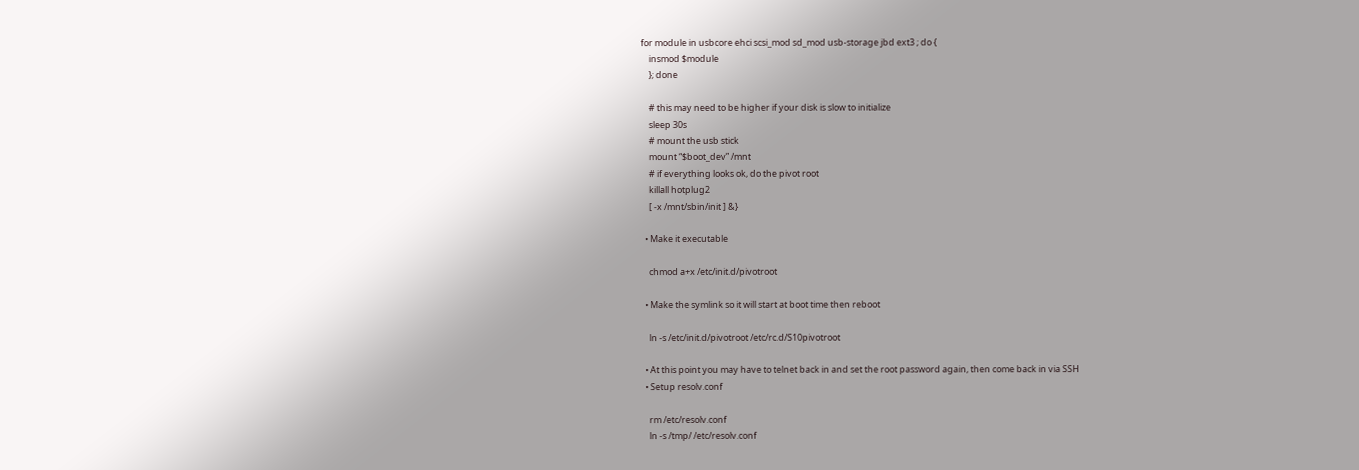for module in usbcore ehci scsi_mod sd_mod usb-storage jbd ext3 ; do {
    insmod $module
    }; done

    # this may need to be higher if your disk is slow to initialize
    sleep 30s
    # mount the usb stick
    mount “$boot_dev” /mnt
    # if everything looks ok, do the pivot root
    killall hotplug2
    [ -x /mnt/sbin/init ] &}

  • Make it executable

    chmod a+x /etc/init.d/pivotroot

  • Make the symlink so it will start at boot time then reboot

    ln -s /etc/init.d/pivotroot /etc/rc.d/S10pivotroot

  • At this point you may have to telnet back in and set the root password again, then come back in via SSH
  • Setup resolv.conf

    rm /etc/resolv.conf
    ln -s /tmp/ /etc/resolv.conf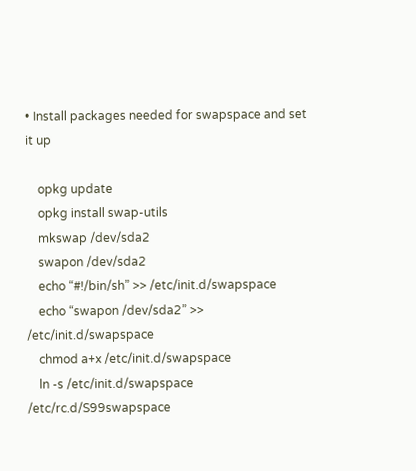• Install packages needed for swapspace and set it up

    opkg update
    opkg install swap-utils
    mkswap /dev/sda2
    swapon /dev/sda2
    echo “#!/bin/sh” >> /etc/init.d/swapspace
    echo “swapon /dev/sda2” >> /etc/init.d/swapspace
    chmod a+x /etc/init.d/swapspace
    ln -s /etc/init.d/swapspace /etc/rc.d/S99swapspace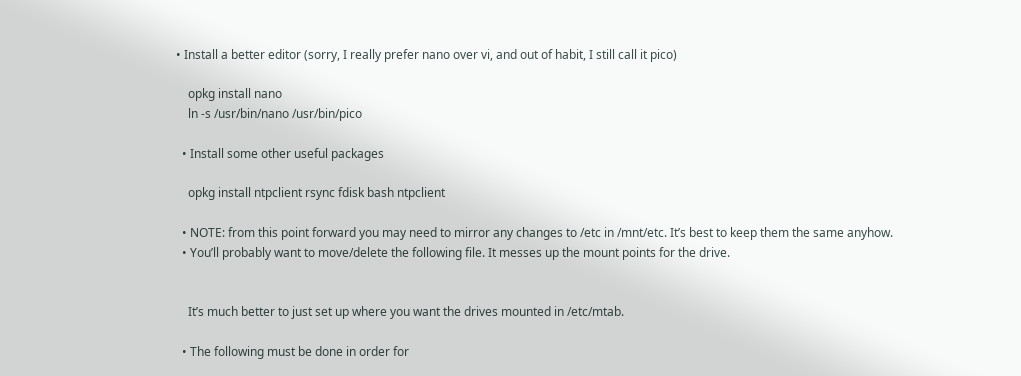• Install a better editor (sorry, I really prefer nano over vi, and out of habit, I still call it pico)

    opkg install nano
    ln -s /usr/bin/nano /usr/bin/pico

  • Install some other useful packages

    opkg install ntpclient rsync fdisk bash ntpclient

  • NOTE: from this point forward you may need to mirror any changes to /etc in /mnt/etc. It’s best to keep them the same anyhow.
  • You’ll probably want to move/delete the following file. It messes up the mount points for the drive.


    It’s much better to just set up where you want the drives mounted in /etc/mtab.

  • The following must be done in order for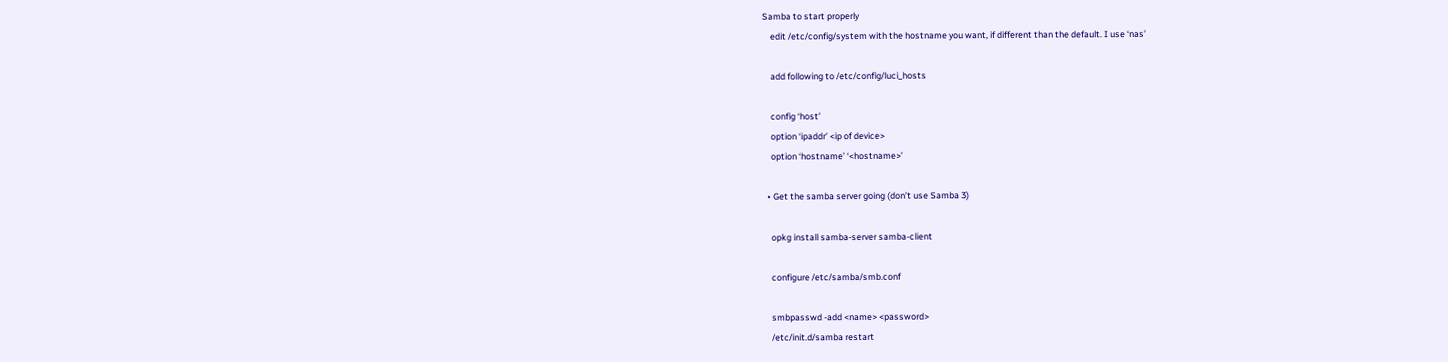Samba to start properly
    edit /etc/config/system with the hostname you want, if different than the default. I use ‘nas’

    add following to /etc/config/luci_hosts

    config ‘host’
    option ‘ipaddr’ <ip of device>
    option ‘hostname’ ‘<hostname>’

  • Get the samba server going (don’t use Samba 3)

    opkg install samba-server samba-client

    configure /etc/samba/smb.conf

    smbpasswd -add <name> <password>
    /etc/init.d/samba restart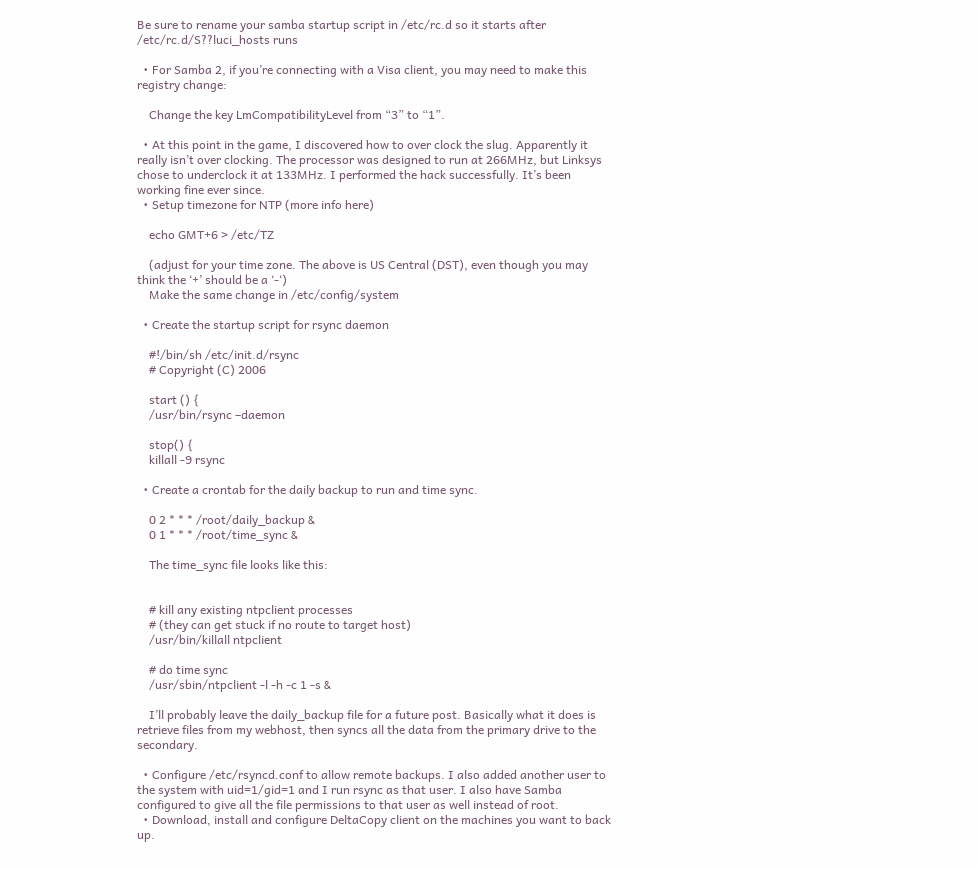Be sure to rename your samba startup script in /etc/rc.d so it starts after /etc/rc.d/S??luci_hosts runs

  • For Samba 2, if you’re connecting with a Visa client, you may need to make this registry change:

    Change the key LmCompatibilityLevel from “3” to “1”.

  • At this point in the game, I discovered how to over clock the slug. Apparently it really isn’t over clocking. The processor was designed to run at 266MHz, but Linksys chose to underclock it at 133MHz. I performed the hack successfully. It’s been working fine ever since.
  • Setup timezone for NTP (more info here)

    echo GMT+6 > /etc/TZ

    (adjust for your time zone. The above is US Central (DST), even though you may think the ‘+’ should be a ‘-‘)
    Make the same change in /etc/config/system

  • Create the startup script for rsync daemon

    #!/bin/sh /etc/init.d/rsync
    # Copyright (C) 2006

    start () {
    /usr/bin/rsync –daemon

    stop() {
    killall -9 rsync

  • Create a crontab for the daily backup to run and time sync.

    0 2 * * * /root/daily_backup &
    0 1 * * * /root/time_sync &

    The time_sync file looks like this:


    # kill any existing ntpclient processes
    # (they can get stuck if no route to target host)
    /usr/bin/killall ntpclient

    # do time sync
    /usr/sbin/ntpclient -l -h -c 1 -s &

    I’ll probably leave the daily_backup file for a future post. Basically what it does is retrieve files from my webhost, then syncs all the data from the primary drive to the secondary.

  • Configure /etc/rsyncd.conf to allow remote backups. I also added another user to the system with uid=1/gid=1 and I run rsync as that user. I also have Samba configured to give all the file permissions to that user as well instead of root.
  • Download, install and configure DeltaCopy client on the machines you want to back up.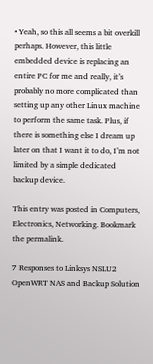• Yeah, so this all seems a bit overkill perhaps. However, this little embedded device is replacing an entire PC for me and really, it’s probably no more complicated than setting up any other Linux machine to perform the same task. Plus, if there is something else I dream up later on that I want it to do, I’m not limited by a simple dedicated backup device.

This entry was posted in Computers, Electronics, Networking. Bookmark the permalink.

7 Responses to Linksys NSLU2 OpenWRT NAS and Backup Solution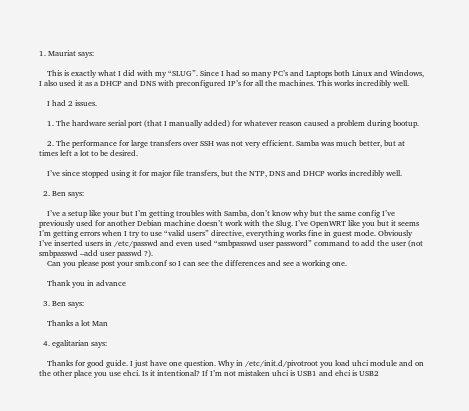1. Mauriat says:

    This is exactly what I did with my “SLUG”. Since I had so many PC’s and Laptops both Linux and Windows, I also used it as a DHCP and DNS with preconfigured IP’s for all the machines. This works incredibly well.

    I had 2 issues.

    1. The hardware serial port (that I manually added) for whatever reason caused a problem during bootup.

    2. The performance for large transfers over SSH was not very efficient. Samba was much better, but at times left a lot to be desired.

    I’ve since stopped using it for major file transfers, but the NTP, DNS and DHCP works incredibly well.

  2. Ben says:

    I’ve a setup like your but I’m getting troubles with Samba, don’t know why but the same config I’ve previously used for another Debian machine doesn’t work with the Slug. I’ve OpenWRT like you but it seems I’m getting errors when I try to use “valid users” directive, everything works fine in guest mode. Obviously I’ve inserted users in /etc/passwd and even used “smbpasswd user password” command to add the user (not smbpasswd –add user passwd ?).
    Can you please post your smb.conf so I can see the differences and see a working one.

    Thank you in advance

  3. Ben says:

    Thanks a lot Man

  4. egalitarian says:

    Thanks for good guide. I just have one question. Why in /etc/init.d/pivotroot you load uhci module and on the other place you use ehci. Is it intentional? If I’m not mistaken uhci is USB1 and ehci is USB2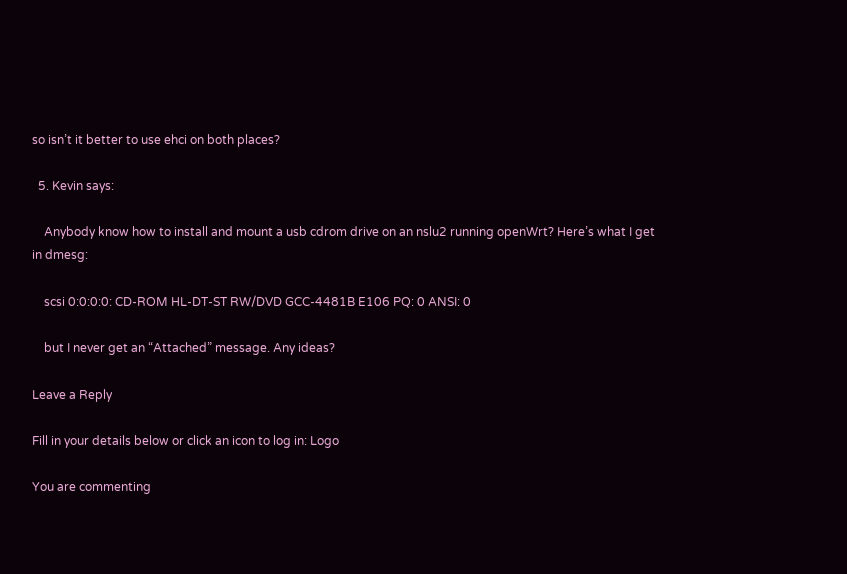so isn’t it better to use ehci on both places?

  5. Kevin says:

    Anybody know how to install and mount a usb cdrom drive on an nslu2 running openWrt? Here’s what I get in dmesg:

    scsi 0:0:0:0: CD-ROM HL-DT-ST RW/DVD GCC-4481B E106 PQ: 0 ANSI: 0

    but I never get an “Attached” message. Any ideas?

Leave a Reply

Fill in your details below or click an icon to log in: Logo

You are commenting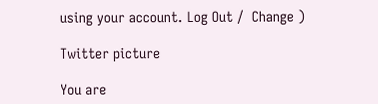using your account. Log Out /  Change )

Twitter picture

You are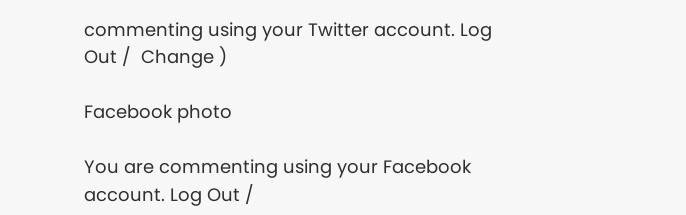commenting using your Twitter account. Log Out /  Change )

Facebook photo

You are commenting using your Facebook account. Log Out /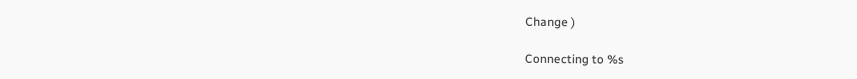Change )

Connecting to %s